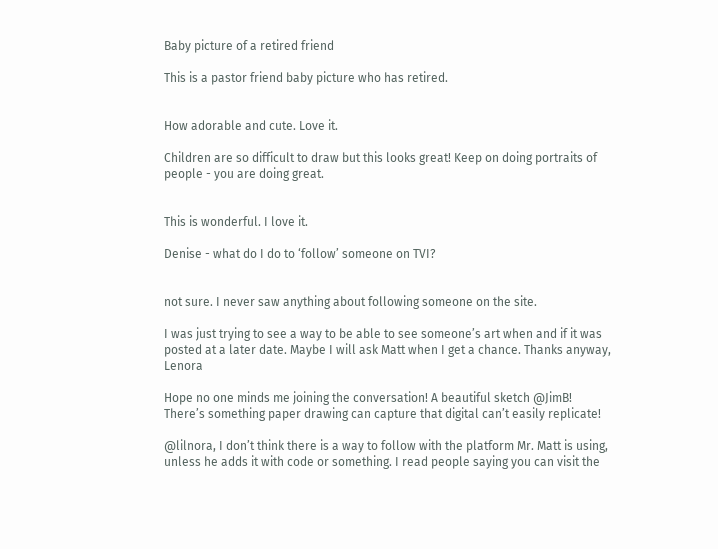Baby picture of a retired friend

This is a pastor friend baby picture who has retired.


How adorable and cute. Love it.

Children are so difficult to draw but this looks great! Keep on doing portraits of people - you are doing great.


This is wonderful. I love it.

Denise - what do I do to ‘follow’ someone on TVI?


not sure. I never saw anything about following someone on the site.

I was just trying to see a way to be able to see someone’s art when and if it was posted at a later date. Maybe I will ask Matt when I get a chance. Thanks anyway, Lenora

Hope no one minds me joining the conversation! A beautiful sketch @JimB! There’s something paper drawing can capture that digital can’t easily replicate!

@lilnora, I don’t think there is a way to follow with the platform Mr. Matt is using, unless he adds it with code or something. I read people saying you can visit the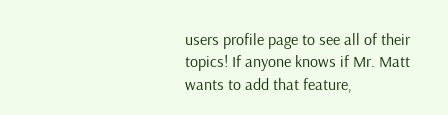users profile page to see all of their topics! If anyone knows if Mr. Matt wants to add that feature,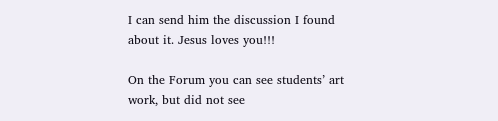I can send him the discussion I found about it. Jesus loves you!!!

On the Forum you can see students’ art work, but did not see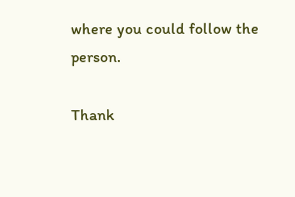where you could follow the person.

Thank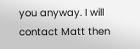you anyway. I will contact Matt then